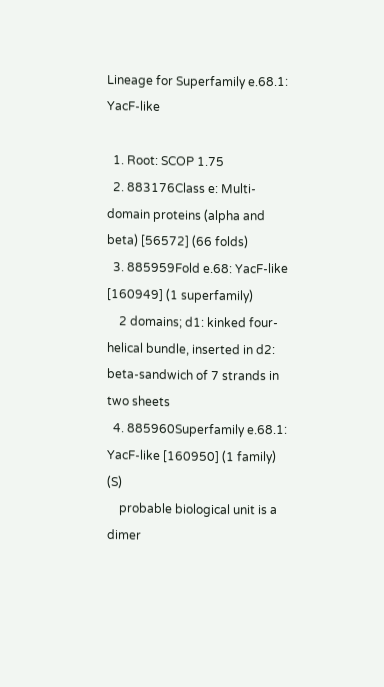Lineage for Superfamily e.68.1: YacF-like

  1. Root: SCOP 1.75
  2. 883176Class e: Multi-domain proteins (alpha and beta) [56572] (66 folds)
  3. 885959Fold e.68: YacF-like [160949] (1 superfamily)
    2 domains; d1: kinked four-helical bundle, inserted in d2: beta-sandwich of 7 strands in two sheets
  4. 885960Superfamily e.68.1: YacF-like [160950] (1 family) (S)
    probable biological unit is a dimer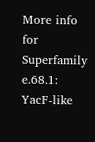More info for Superfamily e.68.1: YacF-like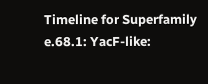Timeline for Superfamily e.68.1: YacF-like: